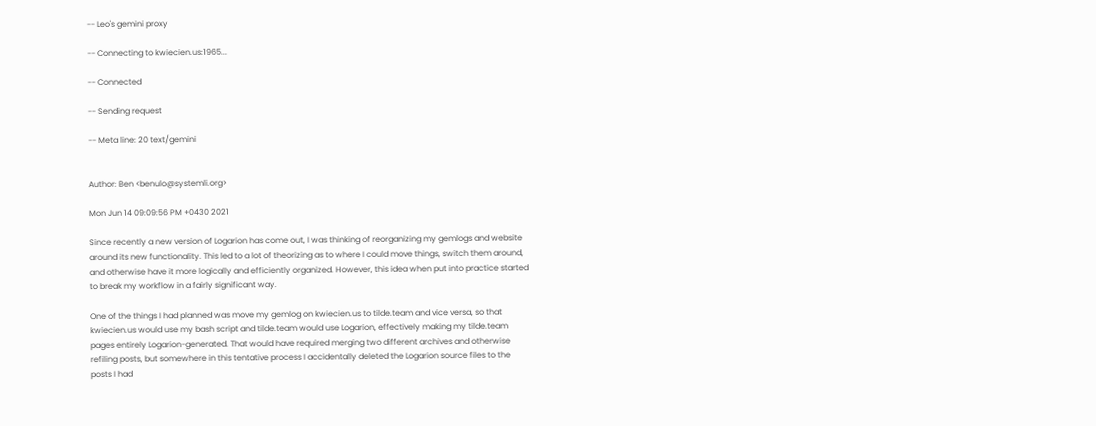-- Leo's gemini proxy

-- Connecting to kwiecien.us:1965...

-- Connected

-- Sending request

-- Meta line: 20 text/gemini


Author: Ben <benulo@systemli.org>

Mon Jun 14 09:09:56 PM +0430 2021

Since recently a new version of Logarion has come out, I was thinking of reorganizing my gemlogs and website around its new functionality. This led to a lot of theorizing as to where I could move things, switch them around, and otherwise have it more logically and efficiently organized. However, this idea when put into practice started to break my workflow in a fairly significant way.

One of the things I had planned was move my gemlog on kwiecien.us to tilde.team and vice versa, so that kwiecien.us would use my bash script and tilde.team would use Logarion, effectively making my tilde.team pages entirely Logarion-generated. That would have required merging two different archives and otherwise refiling posts, but somewhere in this tentative process I accidentally deleted the Logarion source files to the posts I had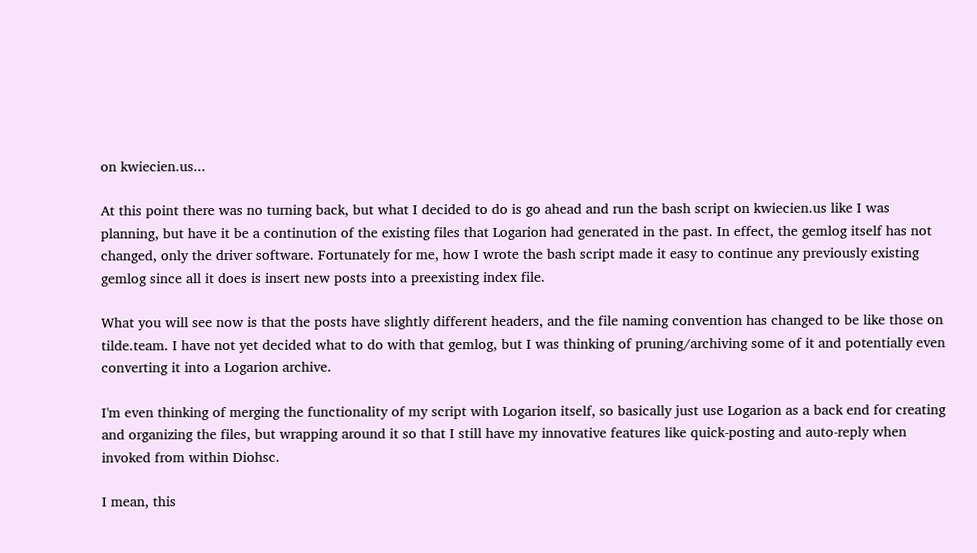on kwiecien.us...

At this point there was no turning back, but what I decided to do is go ahead and run the bash script on kwiecien.us like I was planning, but have it be a continution of the existing files that Logarion had generated in the past. In effect, the gemlog itself has not changed, only the driver software. Fortunately for me, how I wrote the bash script made it easy to continue any previously existing gemlog since all it does is insert new posts into a preexisting index file.

What you will see now is that the posts have slightly different headers, and the file naming convention has changed to be like those on tilde.team. I have not yet decided what to do with that gemlog, but I was thinking of pruning/archiving some of it and potentially even converting it into a Logarion archive.

I'm even thinking of merging the functionality of my script with Logarion itself, so basically just use Logarion as a back end for creating and organizing the files, but wrapping around it so that I still have my innovative features like quick-posting and auto-reply when invoked from within Diohsc.

I mean, this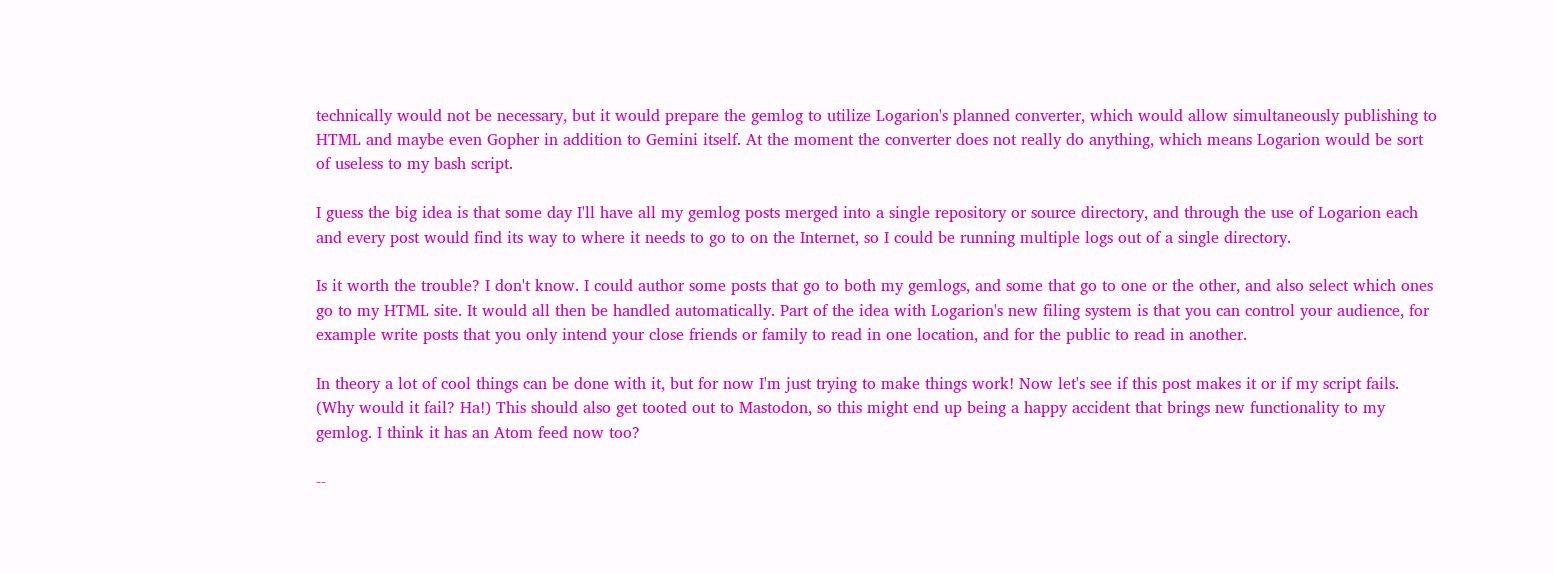technically would not be necessary, but it would prepare the gemlog to utilize Logarion's planned converter, which would allow simultaneously publishing to HTML and maybe even Gopher in addition to Gemini itself. At the moment the converter does not really do anything, which means Logarion would be sort of useless to my bash script.

I guess the big idea is that some day I'll have all my gemlog posts merged into a single repository or source directory, and through the use of Logarion each and every post would find its way to where it needs to go to on the Internet, so I could be running multiple logs out of a single directory.

Is it worth the trouble? I don't know. I could author some posts that go to both my gemlogs, and some that go to one or the other, and also select which ones go to my HTML site. It would all then be handled automatically. Part of the idea with Logarion's new filing system is that you can control your audience, for example write posts that you only intend your close friends or family to read in one location, and for the public to read in another.

In theory a lot of cool things can be done with it, but for now I'm just trying to make things work! Now let's see if this post makes it or if my script fails. (Why would it fail? Ha!) This should also get tooted out to Mastodon, so this might end up being a happy accident that brings new functionality to my gemlog. I think it has an Atom feed now too?

--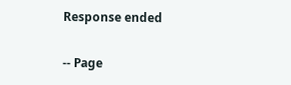Response ended

-- Page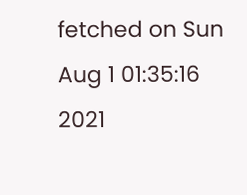fetched on Sun Aug 1 01:35:16 2021